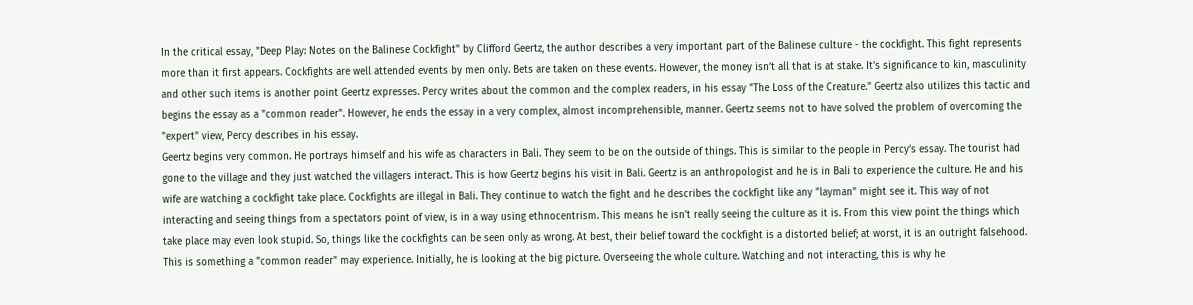In the critical essay, "Deep Play: Notes on the Balinese Cockfight" by Clifford Geertz, the author describes a very important part of the Balinese culture - the cockfight. This fight represents more than it first appears. Cockfights are well attended events by men only. Bets are taken on these events. However, the money isn’t all that is at stake. It’s significance to kin, masculinity and other such items is another point Geertz expresses. Percy writes about the common and the complex readers, in his essay "The Loss of the Creature." Geertz also utilizes this tactic and begins the essay as a "common reader". However, he ends the essay in a very complex, almost incomprehensible, manner. Geertz seems not to have solved the problem of overcoming the "expert" view, Percy describes in his essay.
Geertz begins very common. He portrays himself and his wife as characters in Bali. They seem to be on the outside of things. This is similar to the people in Percy’s essay. The tourist had gone to the village and they just watched the villagers interact. This is how Geertz begins his visit in Bali. Geertz is an anthropologist and he is in Bali to experience the culture. He and his wife are watching a cockfight take place. Cockfights are illegal in Bali. They continue to watch the fight and he describes the cockfight like any "layman" might see it. This way of not interacting and seeing things from a spectators point of view, is in a way using ethnocentrism. This means he isn’t really seeing the culture as it is. From this view point the things which take place may even look stupid. So, things like the cockfights can be seen only as wrong. At best, their belief toward the cockfight is a distorted belief; at worst, it is an outright falsehood. This is something a "common reader" may experience. Initially, he is looking at the big picture. Overseeing the whole culture. Watching and not interacting, this is why he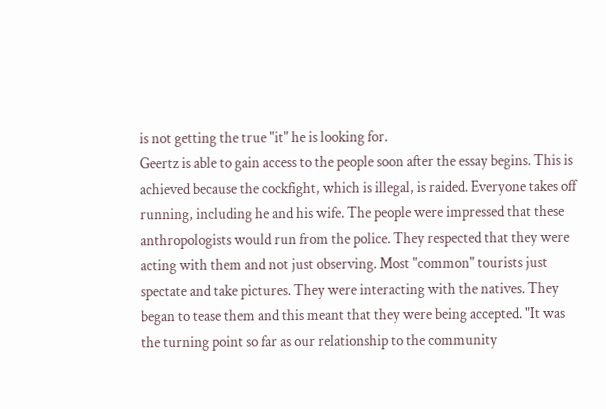is not getting the true "it" he is looking for.
Geertz is able to gain access to the people soon after the essay begins. This is achieved because the cockfight, which is illegal, is raided. Everyone takes off running, including he and his wife. The people were impressed that these anthropologists would run from the police. They respected that they were acting with them and not just observing. Most "common" tourists just spectate and take pictures. They were interacting with the natives. They began to tease them and this meant that they were being accepted. "It was the turning point so far as our relationship to the community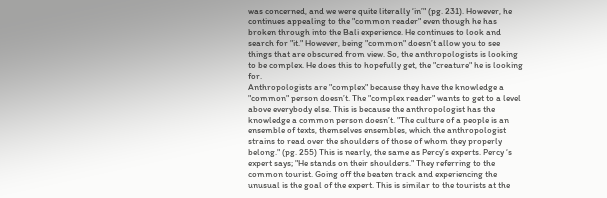was concerned, and we were quite literally ‘in’" (pg. 231). However, he continues appealing to the "common reader" even though he has broken through into the Bali experience. He continues to look and search for "it." However, being "common" doesn’t allow you to see things that are obscured from view. So, the anthropologists is looking to be complex. He does this to hopefully get, the "creature" he is looking for.
Anthropologists are "complex" because they have the knowledge a "common" person doesn’t. The "complex reader" wants to get to a level above everybody else. This is because the anthropologist has the knowledge a common person doesn’t. "The culture of a people is an ensemble of texts, themselves ensembles, which the anthropologist strains to read over the shoulders of those of whom they properly belong." (pg. 255) This is nearly, the same as Percy’s experts. Percy ‘s expert says; "He stands on their shoulders." They referring to the common tourist. Going off the beaten track and experiencing the unusual is the goal of the expert. This is similar to the tourists at the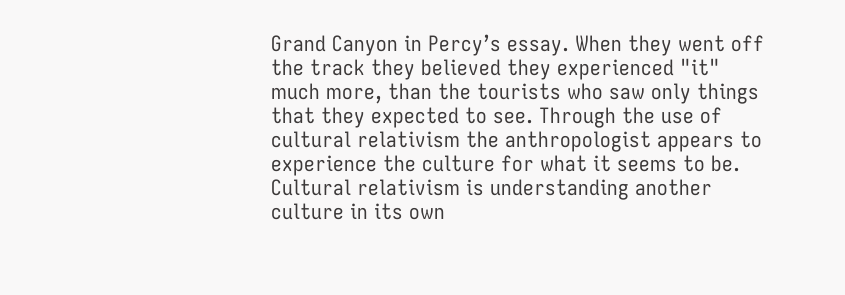Grand Canyon in Percy’s essay. When they went off the track they believed they experienced "it" much more, than the tourists who saw only things that they expected to see. Through the use of cultural relativism the anthropologist appears to experience the culture for what it seems to be. Cultural relativism is understanding another culture in its own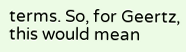terms. So, for Geertz, this would mean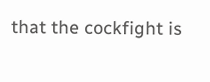that the cockfight is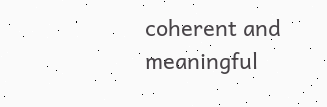coherent and meaningful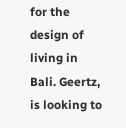for the design of living in Bali. Geertz, is looking to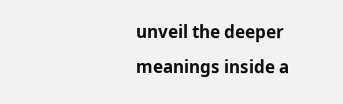unveil the deeper meanings inside a